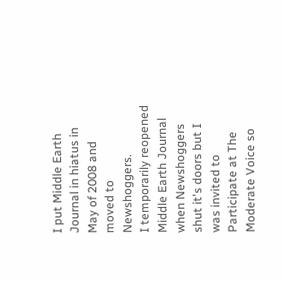I put Middle Earth Journal in hiatus in May of 2008 and moved to Newshoggers.
I temporarily reopened Middle Earth Journal when Newshoggers shut it's doors but I was invited to Participate at The Moderate Voice so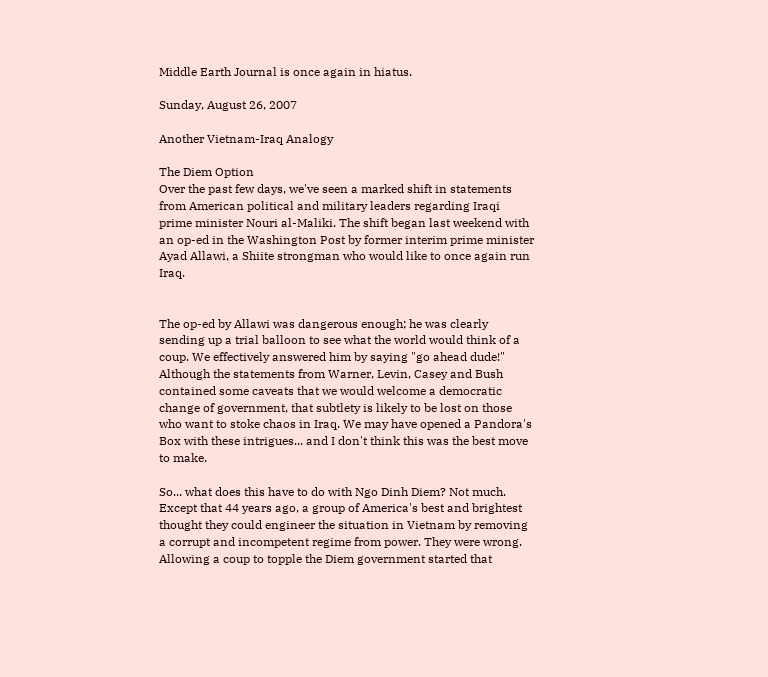Middle Earth Journal is once again in hiatus.

Sunday, August 26, 2007

Another Vietnam-Iraq Analogy

The Diem Option
Over the past few days, we've seen a marked shift in statements from American political and military leaders regarding Iraqi prime minister Nouri al-Maliki. The shift began last weekend with an op-ed in the Washington Post by former interim prime minister Ayad Allawi, a Shiite strongman who would like to once again run Iraq.


The op-ed by Allawi was dangerous enough; he was clearly sending up a trial balloon to see what the world would think of a coup. We effectively answered him by saying "go ahead dude!" Although the statements from Warner, Levin, Casey and Bush contained some caveats that we would welcome a democratic change of government, that subtlety is likely to be lost on those who want to stoke chaos in Iraq. We may have opened a Pandora's Box with these intrigues... and I don't think this was the best move to make.

So... what does this have to do with Ngo Dinh Diem? Not much. Except that 44 years ago, a group of America's best and brightest thought they could engineer the situation in Vietnam by removing a corrupt and incompetent regime from power. They were wrong. Allowing a coup to topple the Diem government started that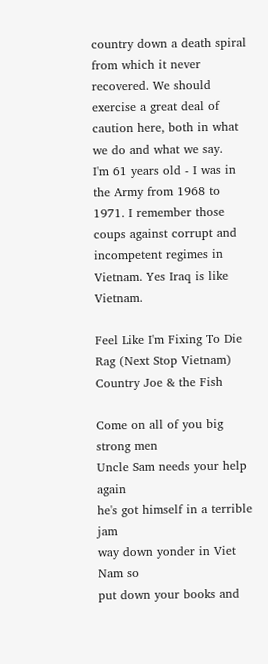country down a death spiral from which it never recovered. We should exercise a great deal of caution here, both in what we do and what we say.
I'm 61 years old - I was in the Army from 1968 to 1971. I remember those coups against corrupt and incompetent regimes in Vietnam. Yes Iraq is like Vietnam.

Feel Like I'm Fixing To Die Rag (Next Stop Vietnam)
Country Joe & the Fish

Come on all of you big strong men
Uncle Sam needs your help again
he's got himself in a terrible jam
way down yonder in Viet Nam so
put down your books and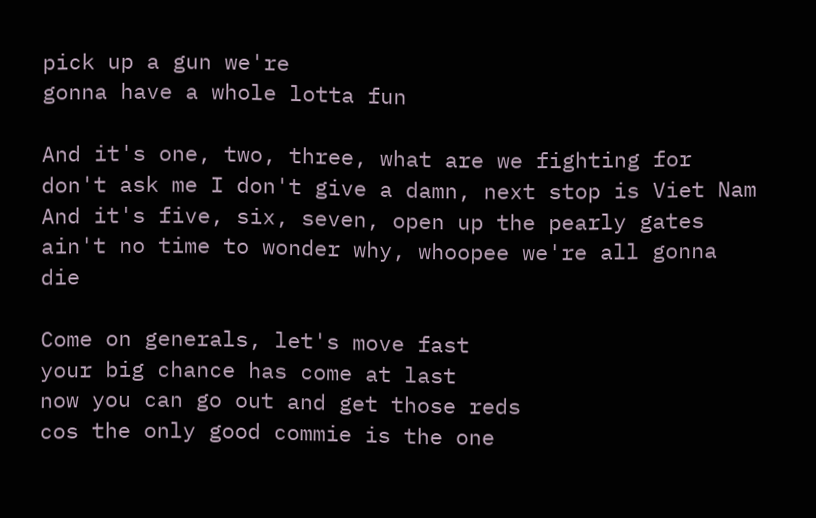pick up a gun we're
gonna have a whole lotta fun

And it's one, two, three, what are we fighting for
don't ask me I don't give a damn, next stop is Viet Nam
And it's five, six, seven, open up the pearly gates
ain't no time to wonder why, whoopee we're all gonna die

Come on generals, let's move fast
your big chance has come at last
now you can go out and get those reds
cos the only good commie is the one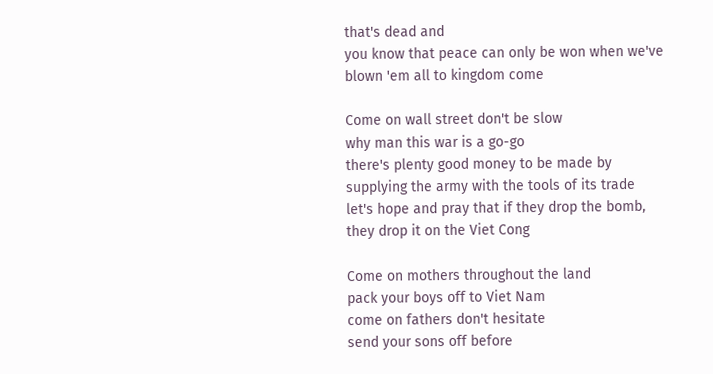that's dead and
you know that peace can only be won when we've
blown 'em all to kingdom come

Come on wall street don't be slow
why man this war is a go-go
there's plenty good money to be made by
supplying the army with the tools of its trade
let's hope and pray that if they drop the bomb,
they drop it on the Viet Cong

Come on mothers throughout the land
pack your boys off to Viet Nam
come on fathers don't hesitate
send your sons off before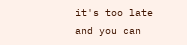it's too late
and you can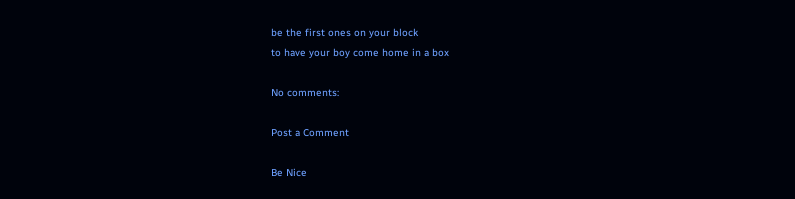be the first ones on your block
to have your boy come home in a box

No comments:

Post a Comment

Be Nice